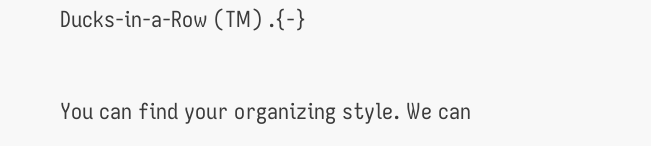Ducks-in-a-Row (TM) .{-}

You can find your organizing style. We can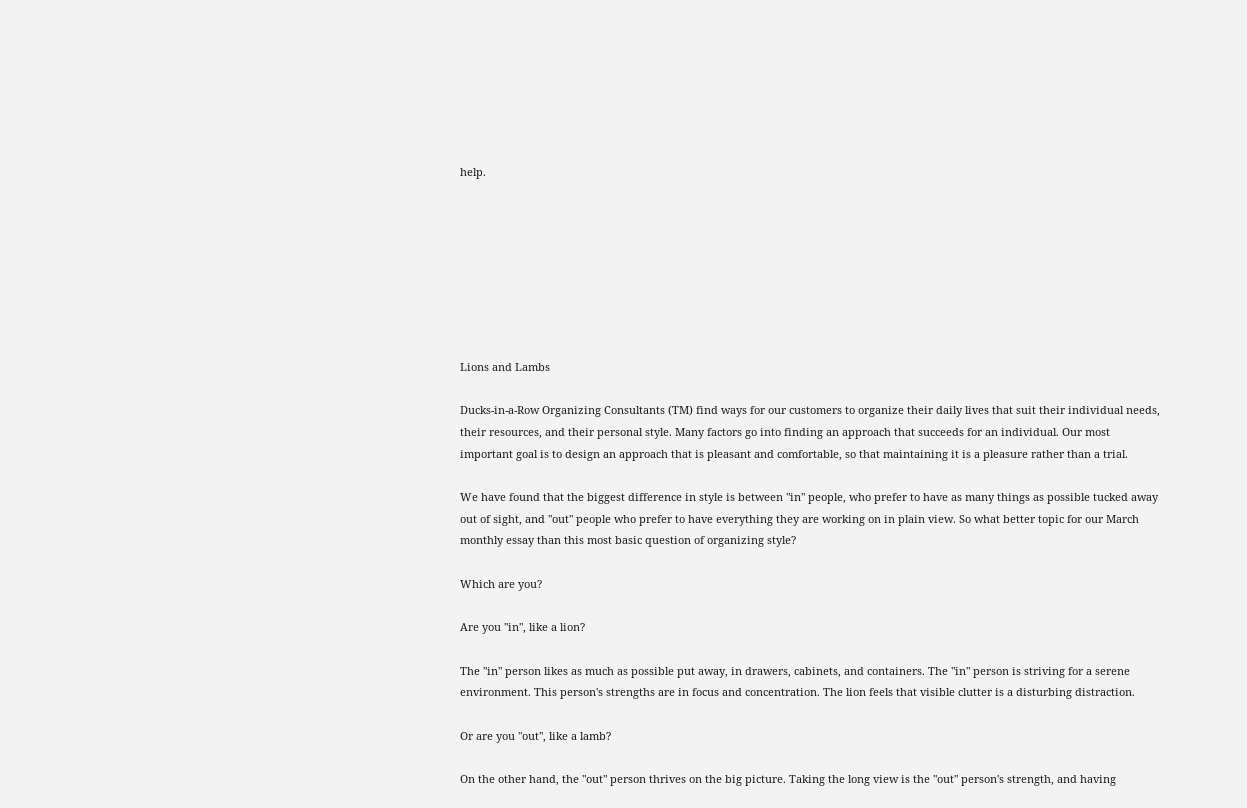help.








Lions and Lambs

Ducks-in-a-Row Organizing Consultants (TM) find ways for our customers to organize their daily lives that suit their individual needs, their resources, and their personal style. Many factors go into finding an approach that succeeds for an individual. Our most important goal is to design an approach that is pleasant and comfortable, so that maintaining it is a pleasure rather than a trial.

We have found that the biggest difference in style is between "in" people, who prefer to have as many things as possible tucked away out of sight, and "out" people who prefer to have everything they are working on in plain view. So what better topic for our March monthly essay than this most basic question of organizing style?

Which are you?

Are you "in", like a lion?

The "in" person likes as much as possible put away, in drawers, cabinets, and containers. The "in" person is striving for a serene environment. This person's strengths are in focus and concentration. The lion feels that visible clutter is a disturbing distraction.

Or are you "out", like a lamb?

On the other hand, the "out" person thrives on the big picture. Taking the long view is the "out" person's strength, and having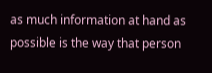as much information at hand as possible is the way that person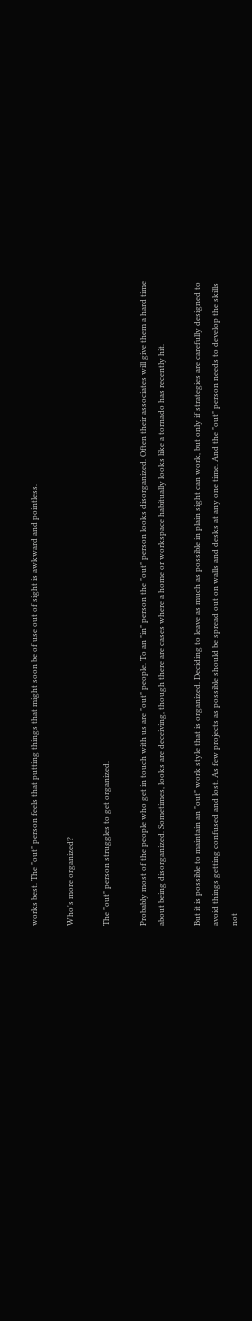works best. The "out" person feels that putting things that might soon be of use out of sight is awkward and pointless.

Who's more organized?

The "out" person struggles to get organized.

Probably most of the people who get in touch with us are "out" people. To an "in" person the "out" person looks disorganized. Often their associates will give them a hard time about being disorganized. Sometimes, looks are deceiving, though there are cases where a home or workspace habitually looks like a tornado has recently hit.

But it is possible to maintain an "out" work style that is organized. Deciding to leave as much as possible in plain sight can work, but only if strategies are carefully designed to avoid things getting confused and lost. As few projects as possible should be spread out on walls and desks at any one time. And the "out" person needs to develop the skills not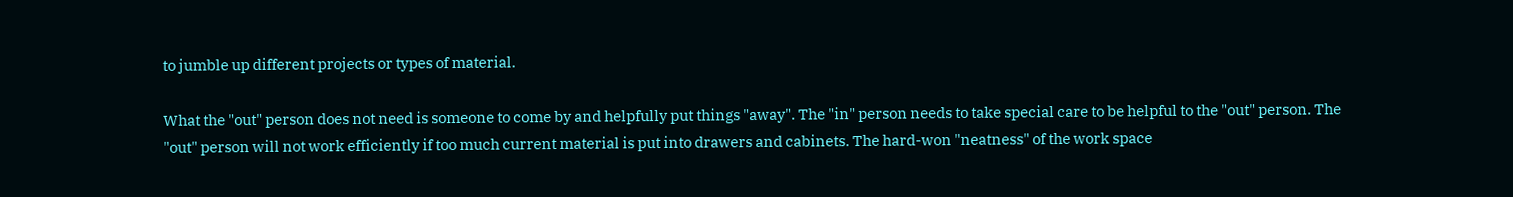to jumble up different projects or types of material.

What the "out" person does not need is someone to come by and helpfully put things "away". The "in" person needs to take special care to be helpful to the "out" person. The "out" person will not work efficiently if too much current material is put into drawers and cabinets. The hard-won "neatness" of the work space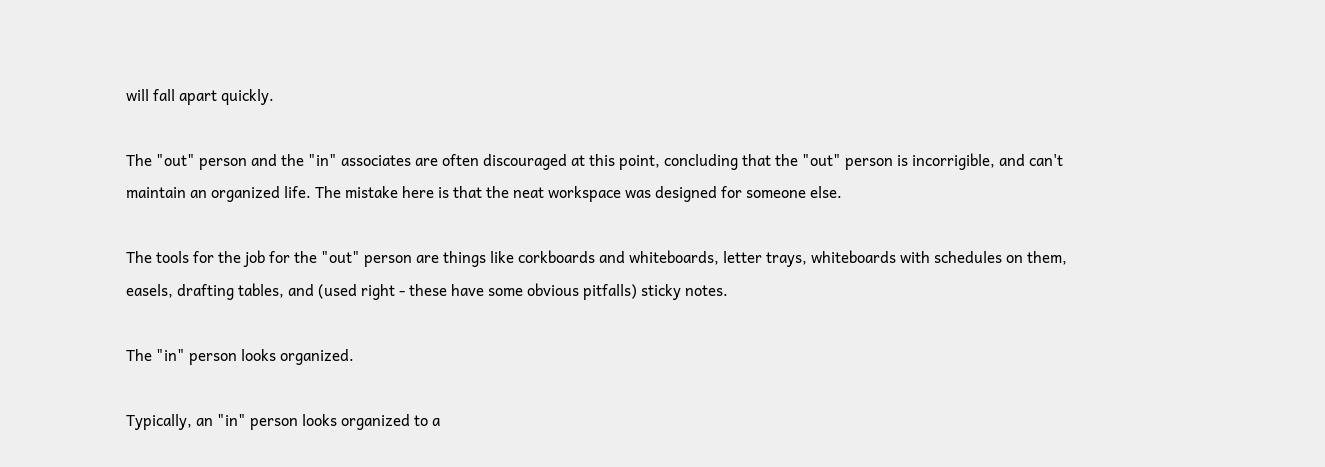will fall apart quickly.

The "out" person and the "in" associates are often discouraged at this point, concluding that the "out" person is incorrigible, and can't maintain an organized life. The mistake here is that the neat workspace was designed for someone else.

The tools for the job for the "out" person are things like corkboards and whiteboards, letter trays, whiteboards with schedules on them, easels, drafting tables, and (used right - these have some obvious pitfalls) sticky notes.

The "in" person looks organized.

Typically, an "in" person looks organized to a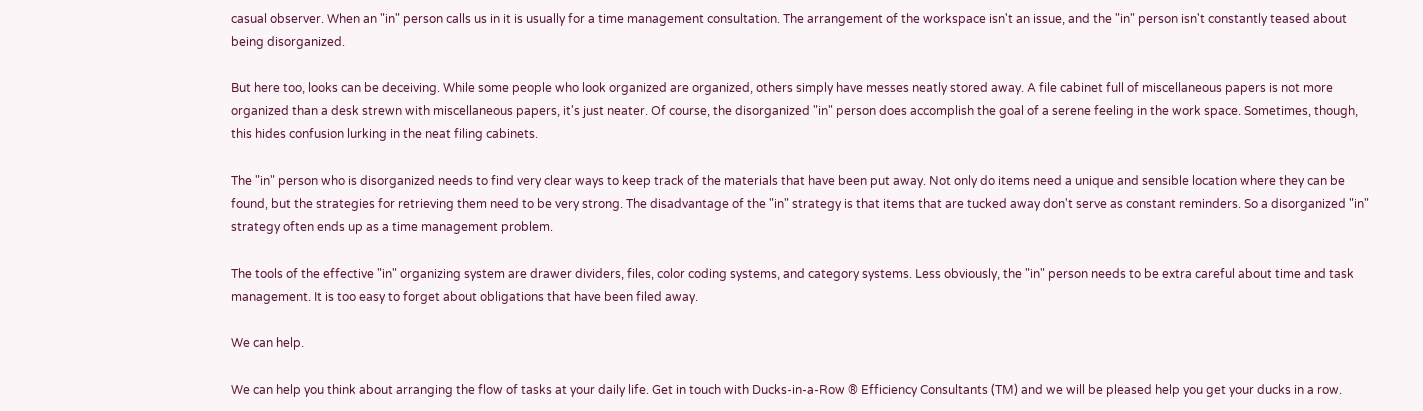casual observer. When an "in" person calls us in it is usually for a time management consultation. The arrangement of the workspace isn't an issue, and the "in" person isn't constantly teased about being disorganized.

But here too, looks can be deceiving. While some people who look organized are organized, others simply have messes neatly stored away. A file cabinet full of miscellaneous papers is not more organized than a desk strewn with miscellaneous papers, it's just neater. Of course, the disorganized "in" person does accomplish the goal of a serene feeling in the work space. Sometimes, though, this hides confusion lurking in the neat filing cabinets.

The "in" person who is disorganized needs to find very clear ways to keep track of the materials that have been put away. Not only do items need a unique and sensible location where they can be found, but the strategies for retrieving them need to be very strong. The disadvantage of the "in" strategy is that items that are tucked away don't serve as constant reminders. So a disorganized "in" strategy often ends up as a time management problem.

The tools of the effective "in" organizing system are drawer dividers, files, color coding systems, and category systems. Less obviously, the "in" person needs to be extra careful about time and task management. It is too easy to forget about obligations that have been filed away.

We can help.

We can help you think about arranging the flow of tasks at your daily life. Get in touch with Ducks-in-a-Row ® Efficiency Consultants (TM) and we will be pleased help you get your ducks in a row.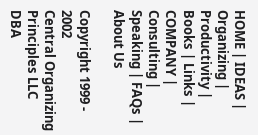HOME | IDEAS | Organizing | Productivity | Books | Links | COMPANY | Consulting | Speaking | FAQs | About Us

Copyright 1999 - 2002
Central Organizing Principles LLC
DBA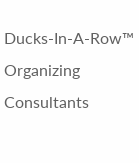Ducks-In-A-Row™
Organizing Consultants